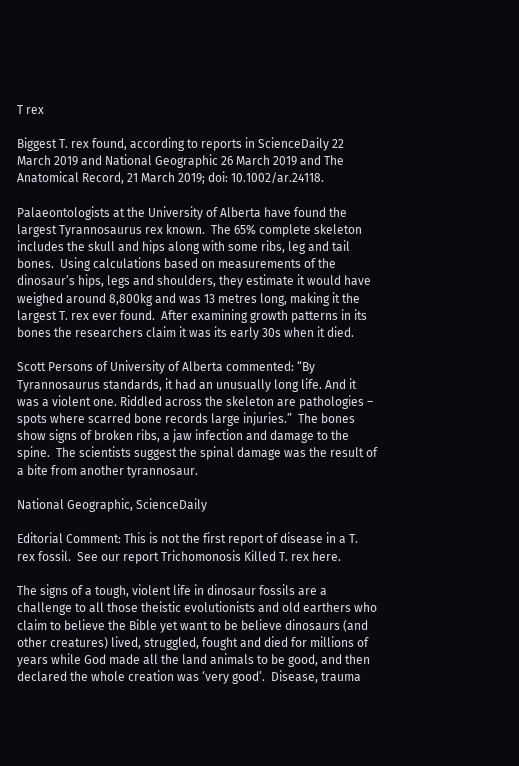T rex

Biggest T. rex found, according to reports in ScienceDaily 22 March 2019 and National Geographic 26 March 2019 and The Anatomical Record, 21 March 2019; doi: 10.1002/ar.24118.

Palaeontologists at the University of Alberta have found the largest Tyrannosaurus rex known.  The 65% complete skeleton includes the skull and hips along with some ribs, leg and tail bones.  Using calculations based on measurements of the dinosaur’s hips, legs and shoulders, they estimate it would have weighed around 8,800kg and was 13 metres long, making it the largest T. rex ever found.  After examining growth patterns in its bones the researchers claim it was its early 30s when it died.

Scott Persons of University of Alberta commented: “By Tyrannosaurus standards, it had an unusually long life. And it was a violent one. Riddled across the skeleton are pathologies – spots where scarred bone records large injuries.”  The bones show signs of broken ribs, a jaw infection and damage to the spine.  The scientists suggest the spinal damage was the result of a bite from another tyrannosaur.

National Geographic, ScienceDaily

Editorial Comment: This is not the first report of disease in a T. rex fossil.  See our report Trichomonosis Killed T. rex here.

The signs of a tough, violent life in dinosaur fossils are a challenge to all those theistic evolutionists and old earthers who claim to believe the Bible yet want to be believe dinosaurs (and other creatures) lived, struggled, fought and died for millions of years while God made all the land animals to be good, and then declared the whole creation was ‘very good’.  Disease, trauma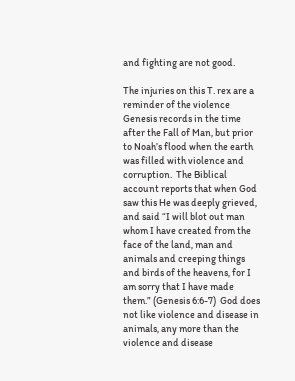and fighting are not good.

The injuries on this T. rex are a reminder of the violence Genesis records in the time after the Fall of Man, but prior to Noah’s flood when the earth was filled with violence and corruption.  The Biblical account reports that when God saw this He was deeply grieved, and said “I will blot out man whom I have created from the face of the land, man and animals and creeping things and birds of the heavens, for I am sorry that I have made them.” (Genesis 6:6-7)  God does not like violence and disease in animals, any more than the violence and disease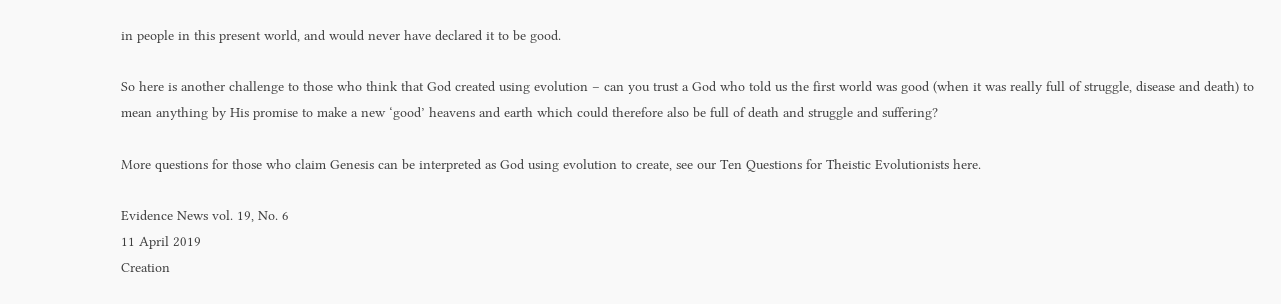in people in this present world, and would never have declared it to be good.

So here is another challenge to those who think that God created using evolution – can you trust a God who told us the first world was good (when it was really full of struggle, disease and death) to mean anything by His promise to make a new ‘good’ heavens and earth which could therefore also be full of death and struggle and suffering?

More questions for those who claim Genesis can be interpreted as God using evolution to create, see our Ten Questions for Theistic Evolutionists here.

Evidence News vol. 19, No. 6
11 April 2019
Creation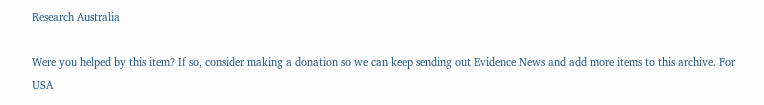Research Australia

Were you helped by this item? If so, consider making a donation so we can keep sending out Evidence News and add more items to this archive. For USA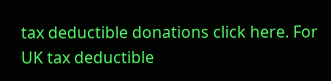tax deductible donations click here. For UK tax deductible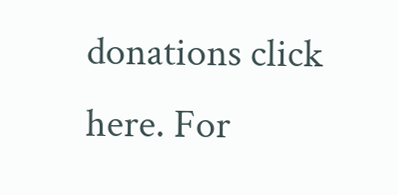donations click here. For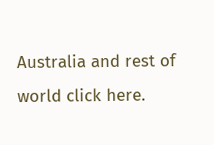Australia and rest of world click here.